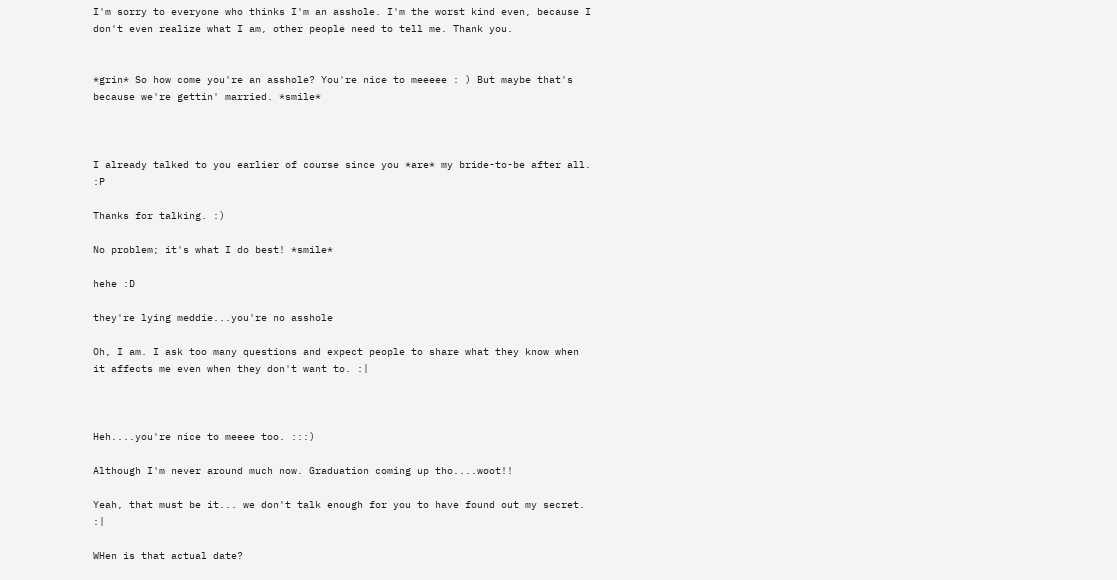I'm sorry to everyone who thinks I'm an asshole. I'm the worst kind even, because I don't even realize what I am, other people need to tell me. Thank you.


*grin* So how come you're an asshole? You're nice to meeeee : ) But maybe that's because we're gettin' married. *smile*



I already talked to you earlier of course since you *are* my bride-to-be after all. :P

Thanks for talking. :)

No problem; it's what I do best! *smile*

hehe :D

they're lying meddie...you're no asshole

Oh, I am. I ask too many questions and expect people to share what they know when it affects me even when they don't want to. :|



Heh....you're nice to meeee too. :::)

Although I'm never around much now. Graduation coming up tho....woot!!

Yeah, that must be it... we don't talk enough for you to have found out my secret. :|

WHen is that actual date?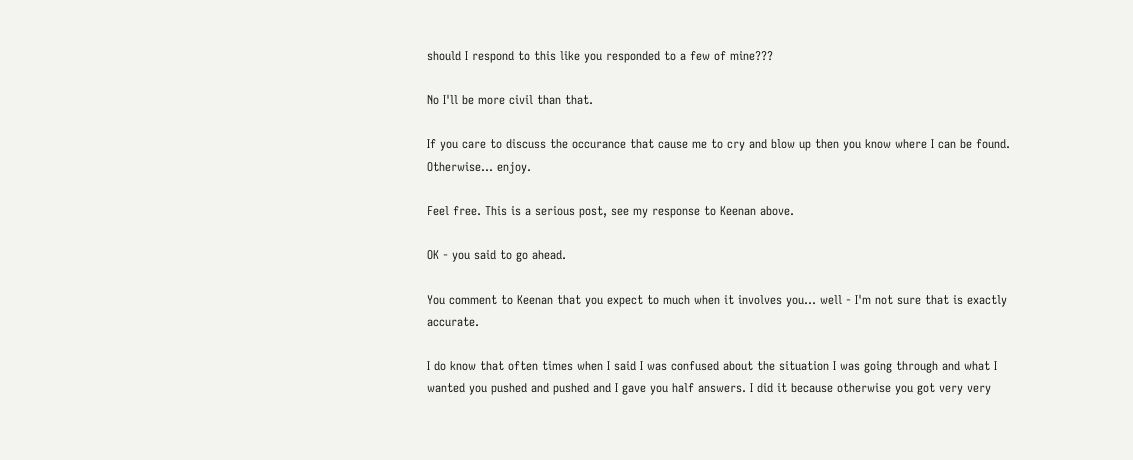should I respond to this like you responded to a few of mine???

No I'll be more civil than that.

If you care to discuss the occurance that cause me to cry and blow up then you know where I can be found. Otherwise... enjoy.

Feel free. This is a serious post, see my response to Keenan above.

OK - you said to go ahead.

You comment to Keenan that you expect to much when it involves you... well - I'm not sure that is exactly accurate.

I do know that often times when I said I was confused about the situation I was going through and what I wanted you pushed and pushed and I gave you half answers. I did it because otherwise you got very very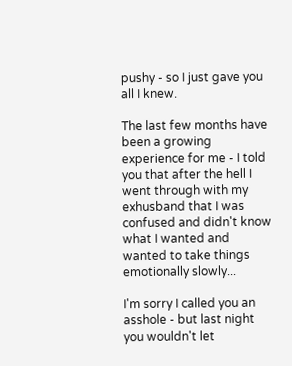pushy - so I just gave you all I knew.

The last few months have been a growing experience for me - I told you that after the hell I went through with my exhusband that I was confused and didn't know what I wanted and wanted to take things emotionally slowly...

I'm sorry I called you an asshole - but last night you wouldn't let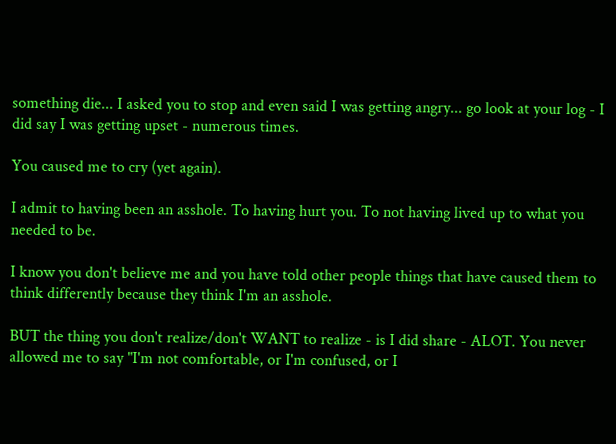something die... I asked you to stop and even said I was getting angry... go look at your log - I did say I was getting upset - numerous times.

You caused me to cry (yet again).

I admit to having been an asshole. To having hurt you. To not having lived up to what you needed to be.

I know you don't believe me and you have told other people things that have caused them to think differently because they think I'm an asshole.

BUT the thing you don't realize/don't WANT to realize - is I did share - ALOT. You never allowed me to say "I'm not comfortable, or I'm confused, or I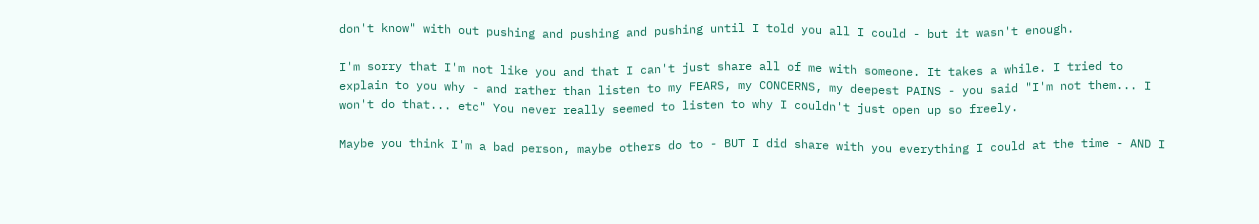don't know" with out pushing and pushing and pushing until I told you all I could - but it wasn't enough.

I'm sorry that I'm not like you and that I can't just share all of me with someone. It takes a while. I tried to explain to you why - and rather than listen to my FEARS, my CONCERNS, my deepest PAINS - you said "I'm not them... I won't do that... etc" You never really seemed to listen to why I couldn't just open up so freely.

Maybe you think I'm a bad person, maybe others do to - BUT I did share with you everything I could at the time - AND I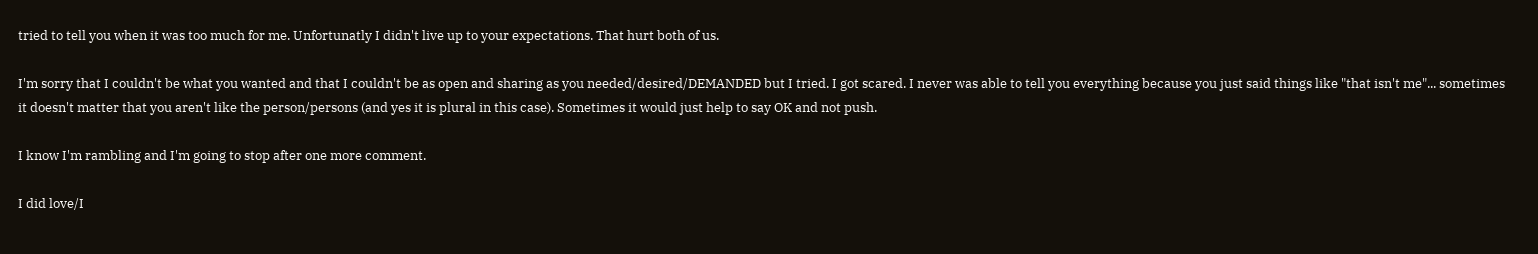tried to tell you when it was too much for me. Unfortunatly I didn't live up to your expectations. That hurt both of us.

I'm sorry that I couldn't be what you wanted and that I couldn't be as open and sharing as you needed/desired/DEMANDED but I tried. I got scared. I never was able to tell you everything because you just said things like "that isn't me"... sometimes it doesn't matter that you aren't like the person/persons (and yes it is plural in this case). Sometimes it would just help to say OK and not push.

I know I'm rambling and I'm going to stop after one more comment.

I did love/I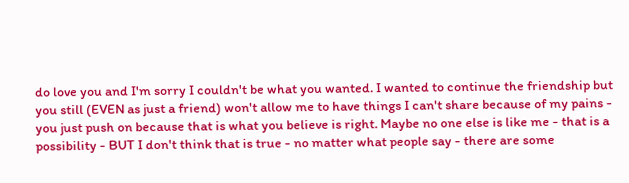do love you and I'm sorry I couldn't be what you wanted. I wanted to continue the friendship but you still (EVEN as just a friend) won't allow me to have things I can't share because of my pains - you just push on because that is what you believe is right. Maybe no one else is like me - that is a possibility - BUT I don't think that is true - no matter what people say - there are some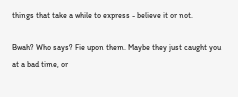things that take a while to express - believe it or not.

Bwah? Who says? Fie upon them. Maybe they just caught you at a bad time, or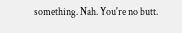something. Nah. You're no butt.